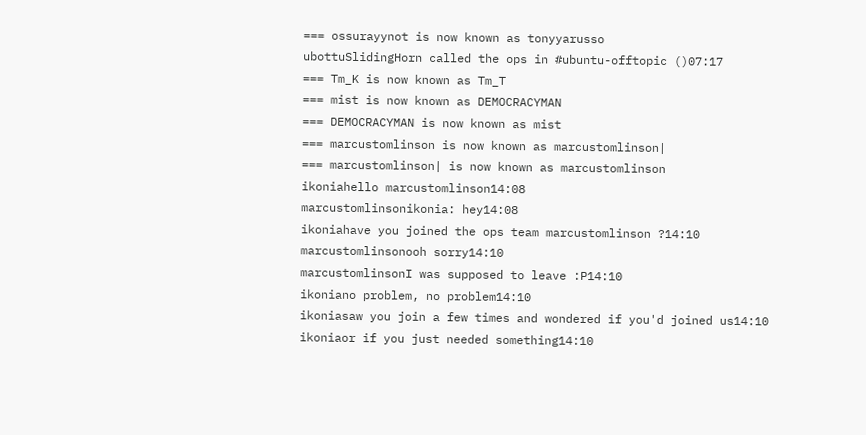=== ossurayynot is now known as tonyyarusso
ubottuSlidingHorn called the ops in #ubuntu-offtopic ()07:17
=== Tm_K is now known as Tm_T
=== mist is now known as DEMOCRACYMAN
=== DEMOCRACYMAN is now known as mist
=== marcustomlinson is now known as marcustomlinson|
=== marcustomlinson| is now known as marcustomlinson
ikoniahello marcustomlinson14:08
marcustomlinsonikonia: hey14:08
ikoniahave you joined the ops team marcustomlinson ?14:10
marcustomlinsonooh sorry14:10
marcustomlinsonI was supposed to leave :P14:10
ikoniano problem, no problem14:10
ikoniasaw you join a few times and wondered if you'd joined us14:10
ikoniaor if you just needed something14:10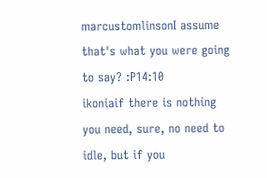marcustomlinsonI assume that's what you were going to say? :P14:10
ikoniaif there is nothing you need, sure, no need to idle, but if you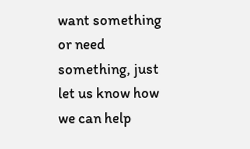want something or need something, just let us know how we can help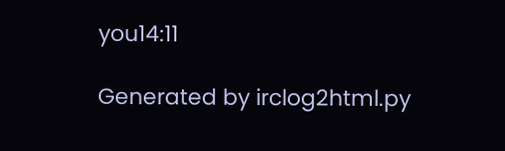you14:11

Generated by irclog2html.py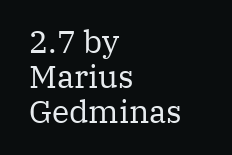2.7 by Marius Gedminas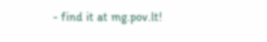- find it at mg.pov.lt!